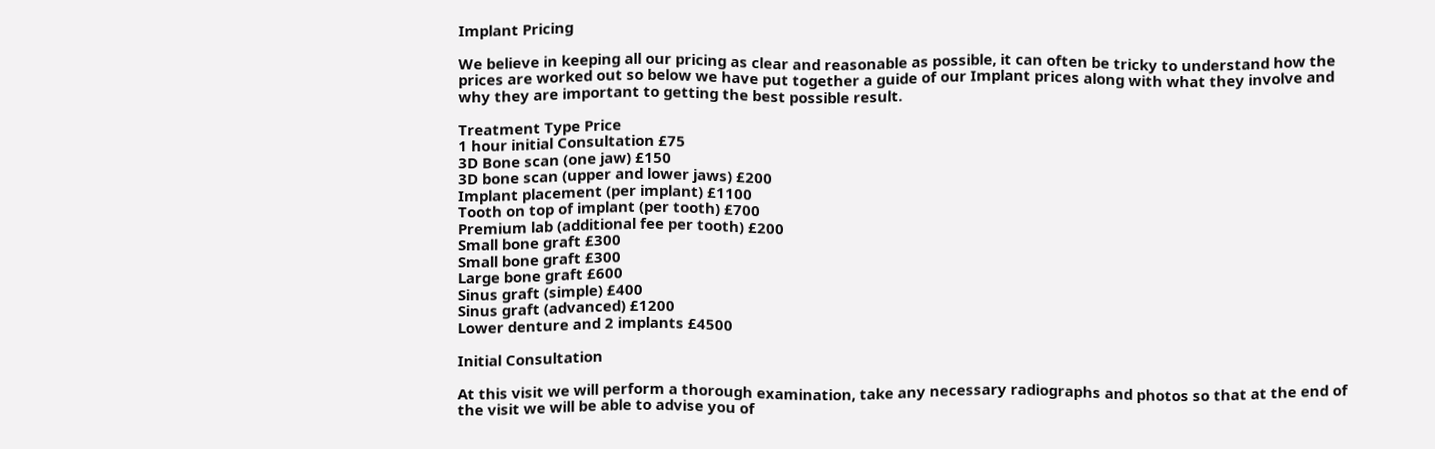Implant Pricing

We believe in keeping all our pricing as clear and reasonable as possible, it can often be tricky to understand how the prices are worked out so below we have put together a guide of our Implant prices along with what they involve and why they are important to getting the best possible result.

Treatment Type Price
1 hour initial Consultation £75
3D Bone scan (one jaw) £150
3D bone scan (upper and lower jaws) £200
Implant placement (per implant) £1100
Tooth on top of implant (per tooth) £700
Premium lab (additional fee per tooth) £200
Small bone graft £300
Small bone graft £300
Large bone graft £600
Sinus graft (simple) £400
Sinus graft (advanced) £1200
Lower denture and 2 implants £4500

Initial Consultation

At this visit we will perform a thorough examination, take any necessary radiographs and photos so that at the end of the visit we will be able to advise you of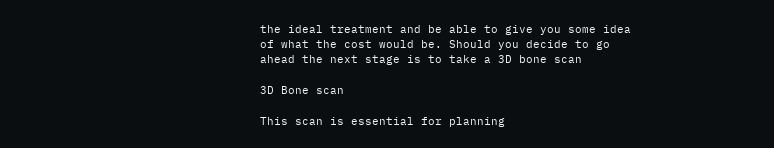the ideal treatment and be able to give you some idea of what the cost would be. Should you decide to go ahead the next stage is to take a 3D bone scan

3D Bone scan

This scan is essential for planning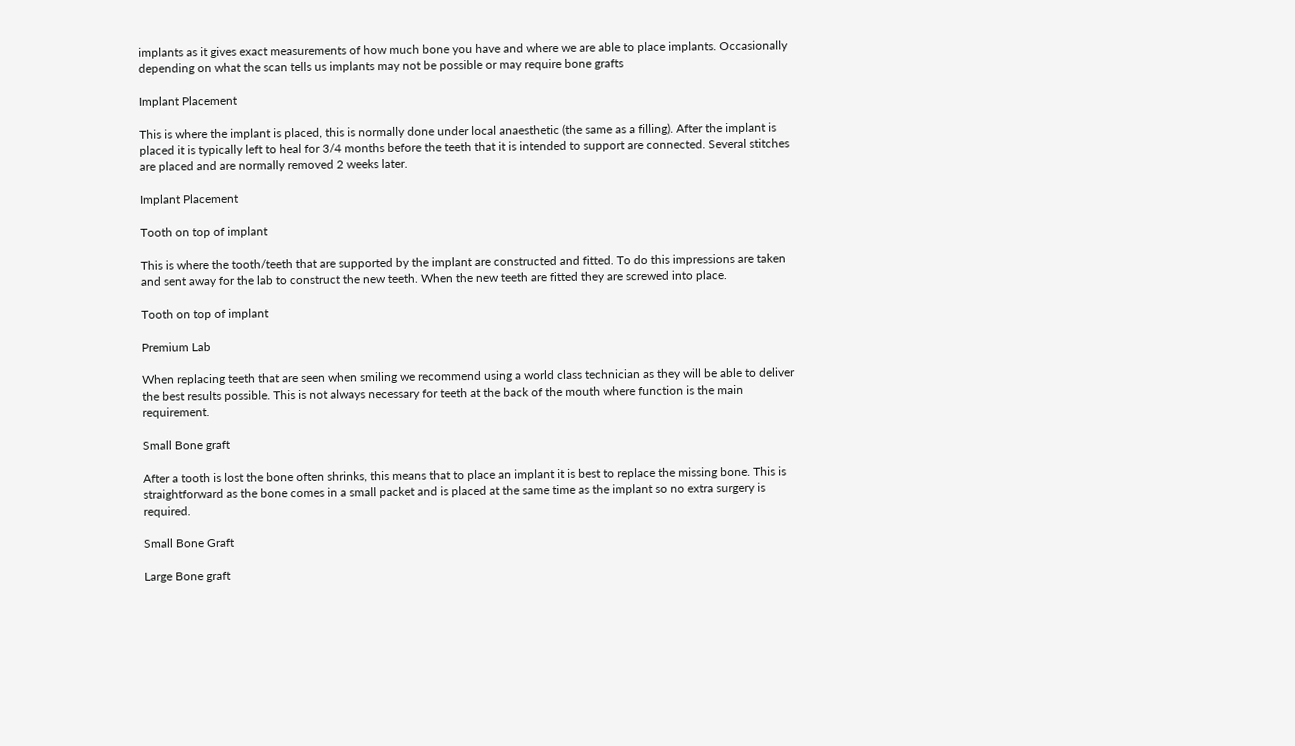implants as it gives exact measurements of how much bone you have and where we are able to place implants. Occasionally depending on what the scan tells us implants may not be possible or may require bone grafts

Implant Placement

This is where the implant is placed, this is normally done under local anaesthetic (the same as a filling). After the implant is placed it is typically left to heal for 3/4 months before the teeth that it is intended to support are connected. Several stitches are placed and are normally removed 2 weeks later.

Implant Placement

Tooth on top of implant

This is where the tooth/teeth that are supported by the implant are constructed and fitted. To do this impressions are taken and sent away for the lab to construct the new teeth. When the new teeth are fitted they are screwed into place.

Tooth on top of implant

Premium Lab

When replacing teeth that are seen when smiling we recommend using a world class technician as they will be able to deliver the best results possible. This is not always necessary for teeth at the back of the mouth where function is the main requirement.

Small Bone graft

After a tooth is lost the bone often shrinks, this means that to place an implant it is best to replace the missing bone. This is straightforward as the bone comes in a small packet and is placed at the same time as the implant so no extra surgery is required.

Small Bone Graft

Large Bone graft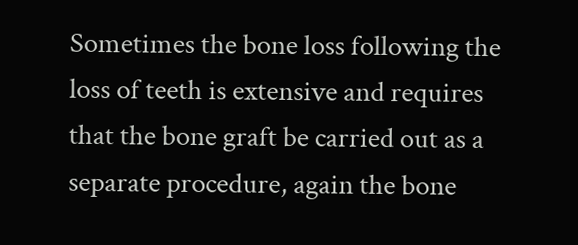Sometimes the bone loss following the loss of teeth is extensive and requires that the bone graft be carried out as a separate procedure, again the bone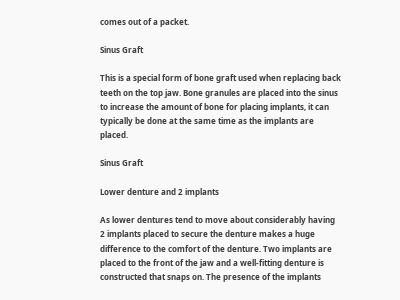comes out of a packet.

Sinus Graft

This is a special form of bone graft used when replacing back teeth on the top jaw. Bone granules are placed into the sinus to increase the amount of bone for placing implants, it can typically be done at the same time as the implants are placed.

Sinus Graft

Lower denture and 2 implants

As lower dentures tend to move about considerably having 2 implants placed to secure the denture makes a huge difference to the comfort of the denture. Two implants are placed to the front of the jaw and a well-fitting denture is constructed that snaps on. The presence of the implants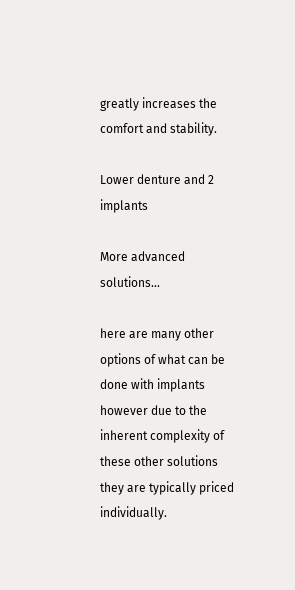greatly increases the comfort and stability.

Lower denture and 2 implants

More advanced solutions…

here are many other options of what can be done with implants however due to the inherent complexity of these other solutions they are typically priced individually.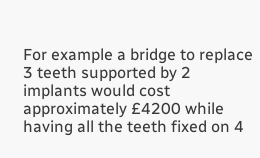For example a bridge to replace 3 teeth supported by 2 implants would cost approximately £4200 while having all the teeth fixed on 4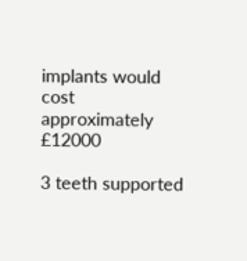implants would cost approximately £12000

3 teeth supported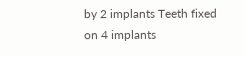by 2 implants Teeth fixed on 4 implants